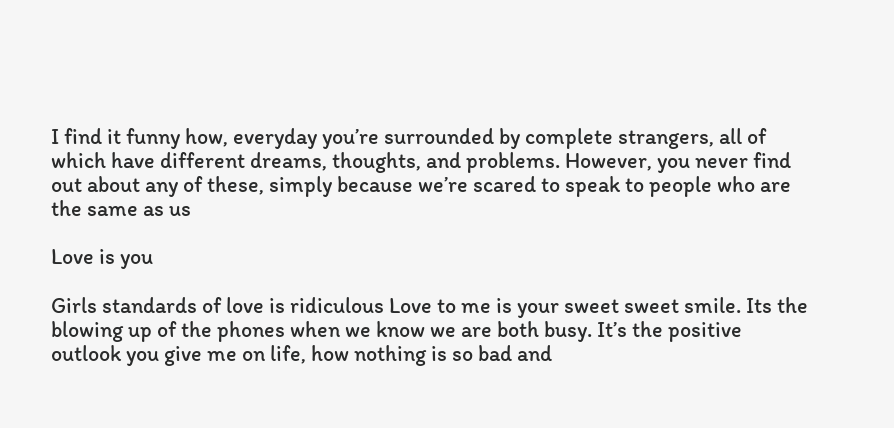I find it funny how, everyday you’re surrounded by complete strangers, all of which have different dreams, thoughts, and problems. However, you never find out about any of these, simply because we’re scared to speak to people who are the same as us

Love is you

Girls standards of love is ridiculous Love to me is your sweet sweet smile. Its the blowing up of the phones when we know we are both busy. It’s the positive outlook you give me on life, how nothing is so bad and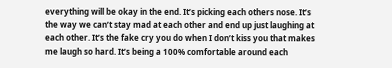everything will be okay in the end. It’s picking each others nose. It’s the way we can’t stay mad at each other and end up just laughing at each other. It’s the fake cry you do when I don’t kiss you that makes me laugh so hard. It’s being a 100% comfortable around each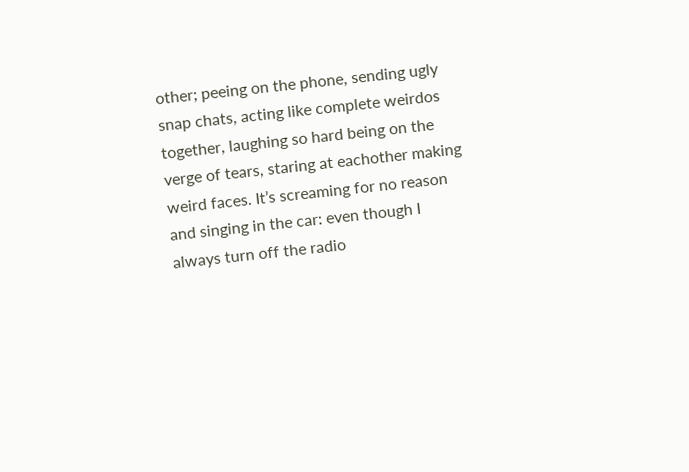other; peeing on the phone, sending ugly snap chats, acting like complete weirdos together, laughing so hard being on the verge of tears, staring at eachother making weird faces. It’s screaming for no reason and singing in the car: even though I always turn off the radio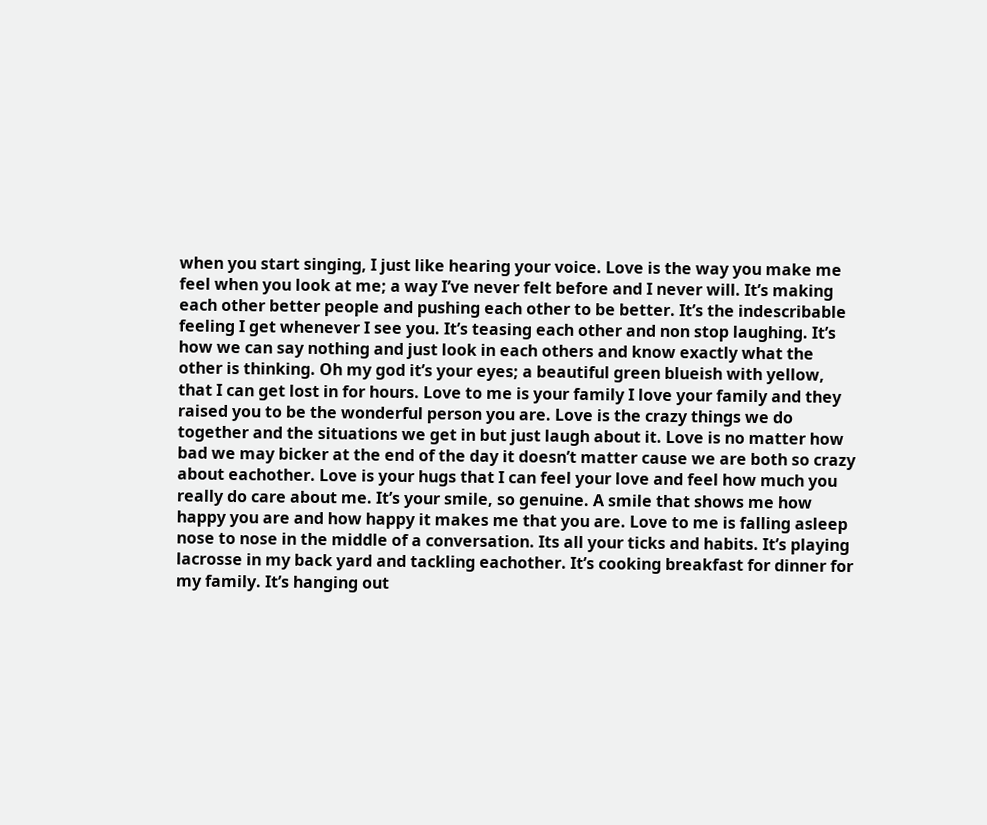when you start singing, I just like hearing your voice. Love is the way you make me feel when you look at me; a way I’ve never felt before and I never will. It’s making each other better people and pushing each other to be better. It’s the indescribable feeling I get whenever I see you. It’s teasing each other and non stop laughing. It’s how we can say nothing and just look in each others and know exactly what the other is thinking. Oh my god it’s your eyes; a beautiful green blueish with yellow, that I can get lost in for hours. Love to me is your family I love your family and they raised you to be the wonderful person you are. Love is the crazy things we do together and the situations we get in but just laugh about it. Love is no matter how bad we may bicker at the end of the day it doesn’t matter cause we are both so crazy about eachother. Love is your hugs that I can feel your love and feel how much you really do care about me. It’s your smile, so genuine. A smile that shows me how happy you are and how happy it makes me that you are. Love to me is falling asleep nose to nose in the middle of a conversation. Its all your ticks and habits. It’s playing lacrosse in my back yard and tackling eachother. It’s cooking breakfast for dinner for my family. It’s hanging out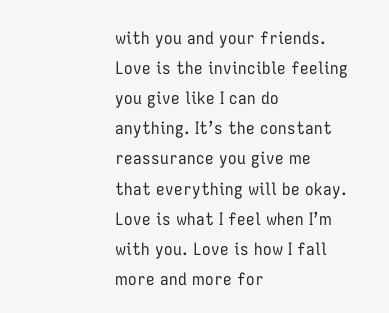with you and your friends. Love is the invincible feeling you give like I can do anything. It’s the constant reassurance you give me that everything will be okay. Love is what I feel when I’m with you. Love is how I fall more and more for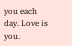you each day. Love is you.